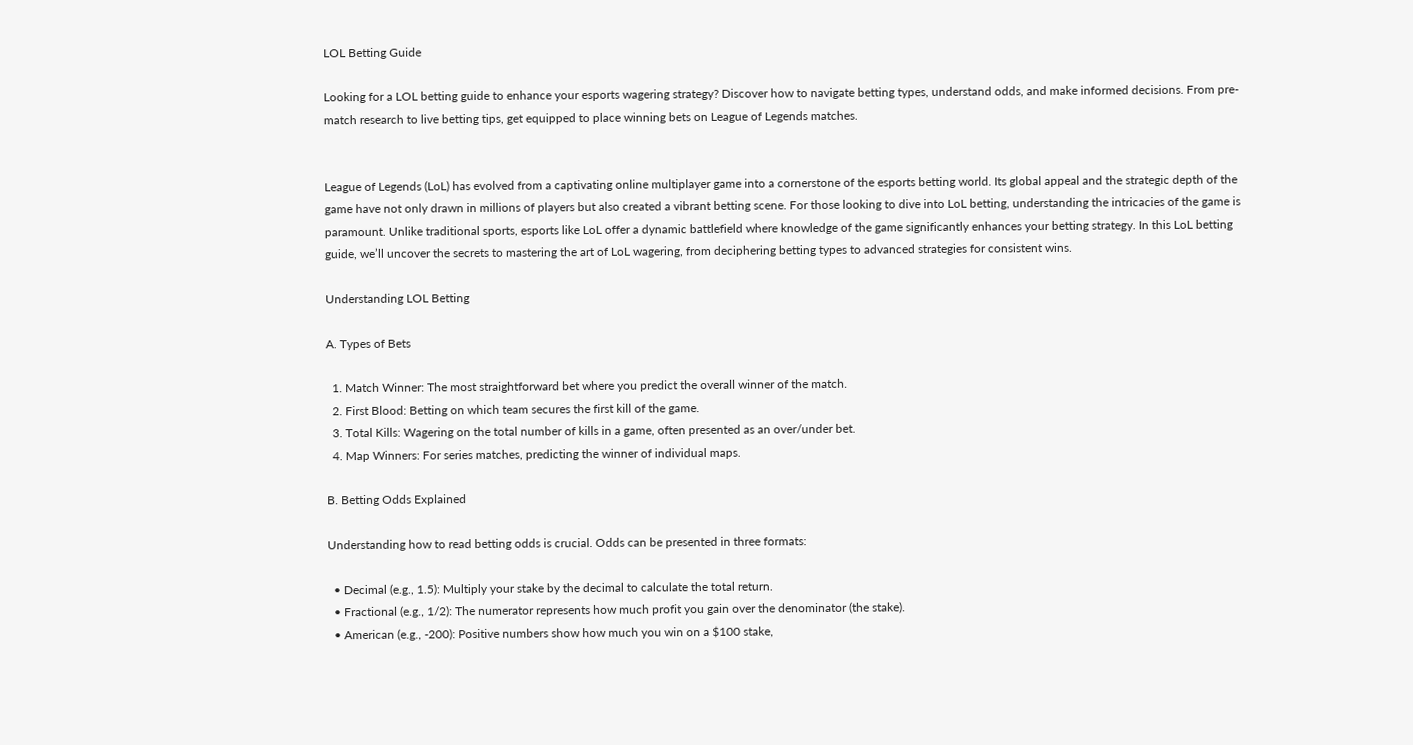LOL Betting Guide

Looking for a LOL betting guide to enhance your esports wagering strategy? Discover how to navigate betting types, understand odds, and make informed decisions. From pre-match research to live betting tips, get equipped to place winning bets on League of Legends matches.


League of Legends (LoL) has evolved from a captivating online multiplayer game into a cornerstone of the esports betting world. Its global appeal and the strategic depth of the game have not only drawn in millions of players but also created a vibrant betting scene. For those looking to dive into LoL betting, understanding the intricacies of the game is paramount. Unlike traditional sports, esports like LoL offer a dynamic battlefield where knowledge of the game significantly enhances your betting strategy. In this LoL betting guide, we’ll uncover the secrets to mastering the art of LoL wagering, from deciphering betting types to advanced strategies for consistent wins.

Understanding LOL Betting

A. Types of Bets

  1. Match Winner: The most straightforward bet where you predict the overall winner of the match.
  2. First Blood: Betting on which team secures the first kill of the game.
  3. Total Kills: Wagering on the total number of kills in a game, often presented as an over/under bet.
  4. Map Winners: For series matches, predicting the winner of individual maps.

B. Betting Odds Explained

Understanding how to read betting odds is crucial. Odds can be presented in three formats:

  • Decimal (e.g., 1.5): Multiply your stake by the decimal to calculate the total return.
  • Fractional (e.g., 1/2): The numerator represents how much profit you gain over the denominator (the stake).
  • American (e.g., -200): Positive numbers show how much you win on a $100 stake,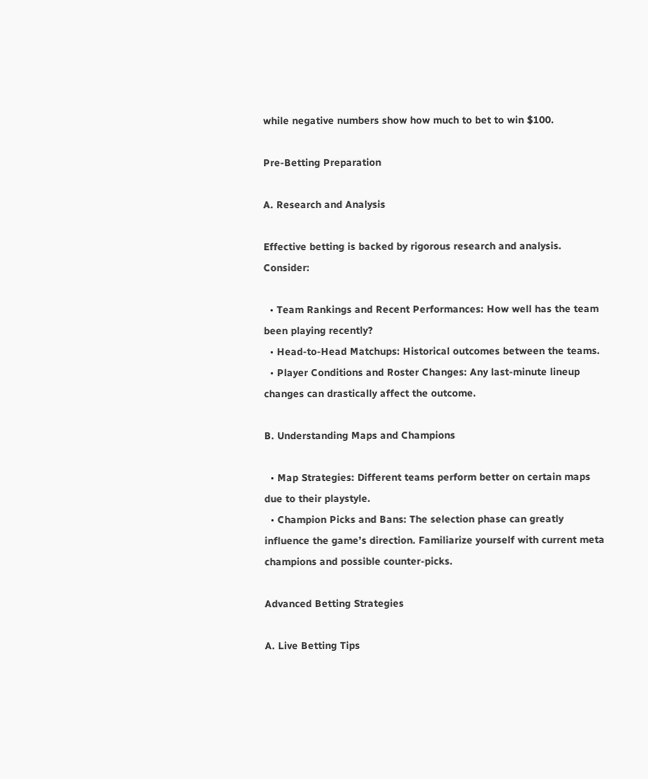while negative numbers show how much to bet to win $100.

Pre-Betting Preparation

A. Research and Analysis

Effective betting is backed by rigorous research and analysis. Consider:

  • Team Rankings and Recent Performances: How well has the team been playing recently?
  • Head-to-Head Matchups: Historical outcomes between the teams.
  • Player Conditions and Roster Changes: Any last-minute lineup changes can drastically affect the outcome.

B. Understanding Maps and Champions

  • Map Strategies: Different teams perform better on certain maps due to their playstyle.
  • Champion Picks and Bans: The selection phase can greatly influence the game’s direction. Familiarize yourself with current meta champions and possible counter-picks.

Advanced Betting Strategies

A. Live Betting Tips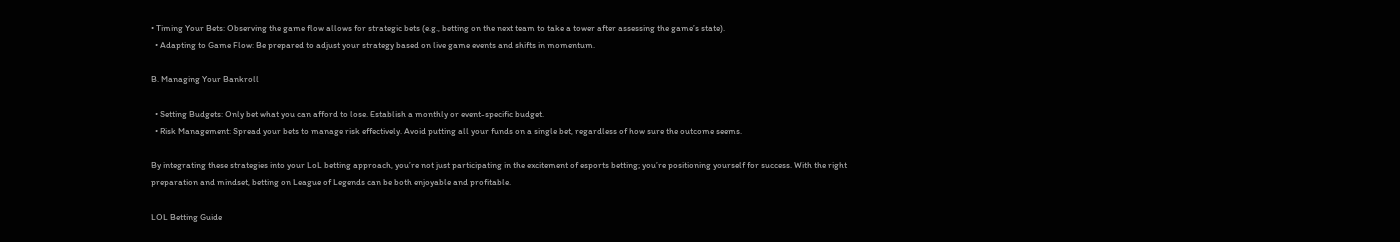• Timing Your Bets: Observing the game flow allows for strategic bets (e.g., betting on the next team to take a tower after assessing the game’s state).
  • Adapting to Game Flow: Be prepared to adjust your strategy based on live game events and shifts in momentum.

B. Managing Your Bankroll

  • Setting Budgets: Only bet what you can afford to lose. Establish a monthly or event-specific budget.
  • Risk Management: Spread your bets to manage risk effectively. Avoid putting all your funds on a single bet, regardless of how sure the outcome seems.

By integrating these strategies into your LoL betting approach, you’re not just participating in the excitement of esports betting; you’re positioning yourself for success. With the right preparation and mindset, betting on League of Legends can be both enjoyable and profitable.

LOL Betting Guide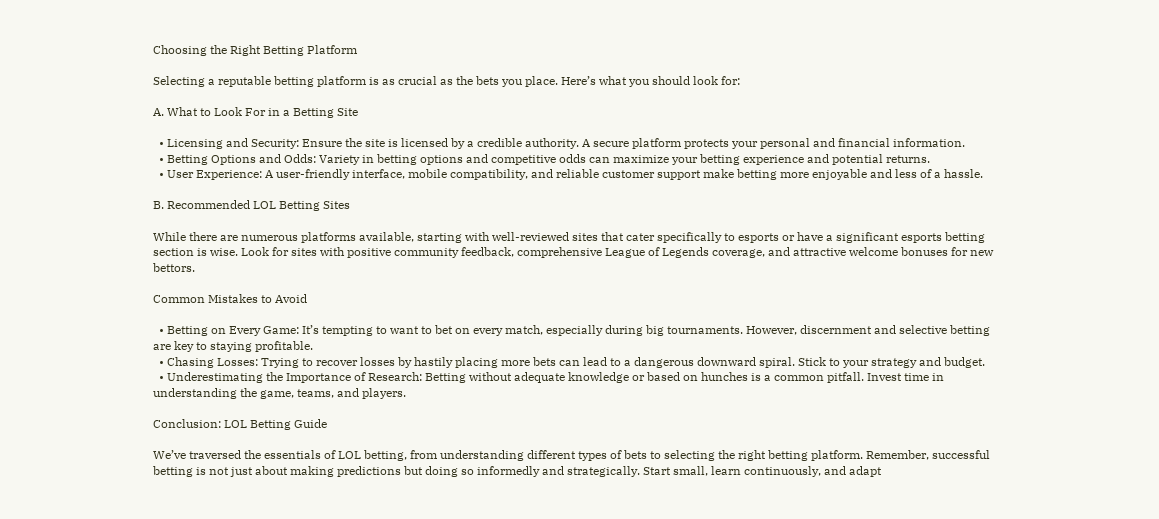Choosing the Right Betting Platform

Selecting a reputable betting platform is as crucial as the bets you place. Here’s what you should look for:

A. What to Look For in a Betting Site

  • Licensing and Security: Ensure the site is licensed by a credible authority. A secure platform protects your personal and financial information.
  • Betting Options and Odds: Variety in betting options and competitive odds can maximize your betting experience and potential returns.
  • User Experience: A user-friendly interface, mobile compatibility, and reliable customer support make betting more enjoyable and less of a hassle.

B. Recommended LOL Betting Sites

While there are numerous platforms available, starting with well-reviewed sites that cater specifically to esports or have a significant esports betting section is wise. Look for sites with positive community feedback, comprehensive League of Legends coverage, and attractive welcome bonuses for new bettors.

Common Mistakes to Avoid

  • Betting on Every Game: It’s tempting to want to bet on every match, especially during big tournaments. However, discernment and selective betting are key to staying profitable.
  • Chasing Losses: Trying to recover losses by hastily placing more bets can lead to a dangerous downward spiral. Stick to your strategy and budget.
  • Underestimating the Importance of Research: Betting without adequate knowledge or based on hunches is a common pitfall. Invest time in understanding the game, teams, and players.

Conclusion: LOL Betting Guide

We’ve traversed the essentials of LOL betting, from understanding different types of bets to selecting the right betting platform. Remember, successful betting is not just about making predictions but doing so informedly and strategically. Start small, learn continuously, and adapt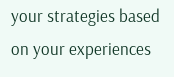your strategies based on your experiences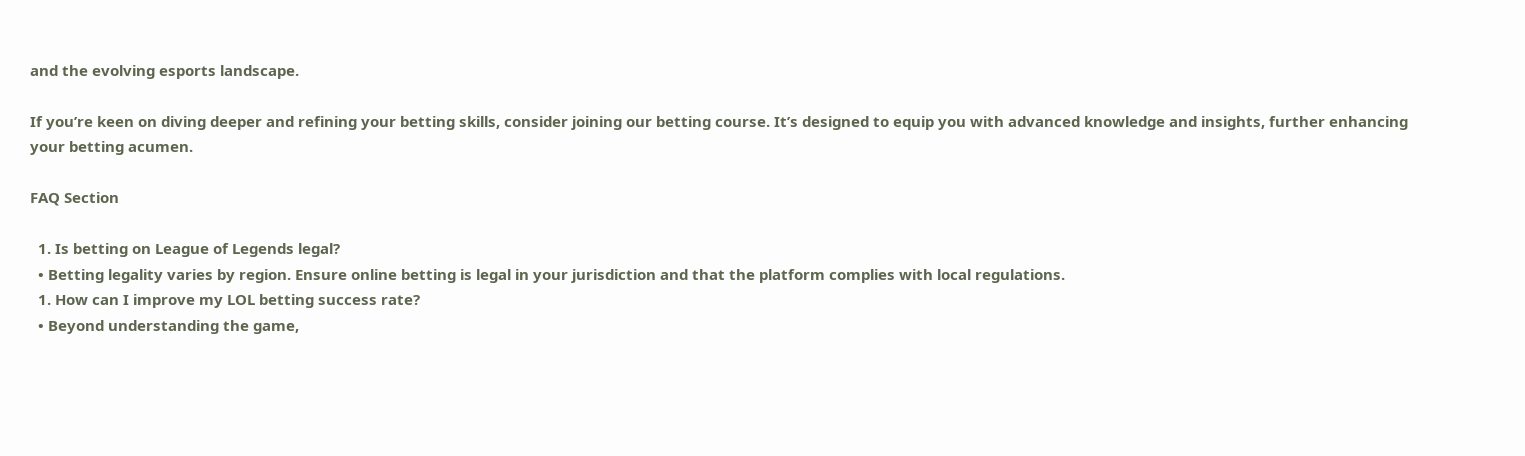and the evolving esports landscape.

If you’re keen on diving deeper and refining your betting skills, consider joining our betting course. It’s designed to equip you with advanced knowledge and insights, further enhancing your betting acumen.

FAQ Section

  1. Is betting on League of Legends legal?
  • Betting legality varies by region. Ensure online betting is legal in your jurisdiction and that the platform complies with local regulations.
  1. How can I improve my LOL betting success rate?
  • Beyond understanding the game,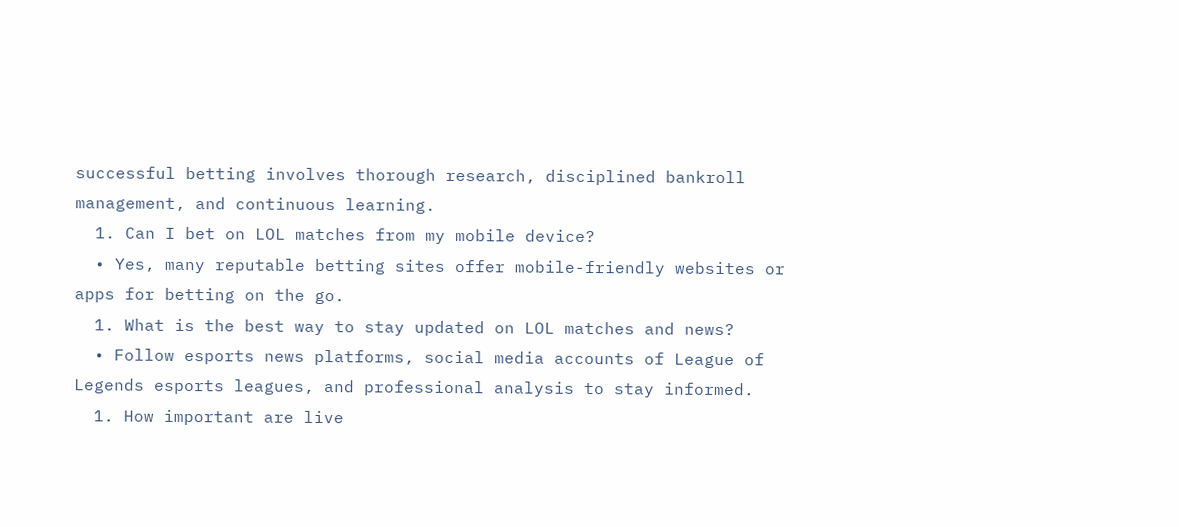successful betting involves thorough research, disciplined bankroll management, and continuous learning.
  1. Can I bet on LOL matches from my mobile device?
  • Yes, many reputable betting sites offer mobile-friendly websites or apps for betting on the go.
  1. What is the best way to stay updated on LOL matches and news?
  • Follow esports news platforms, social media accounts of League of Legends esports leagues, and professional analysis to stay informed.
  1. How important are live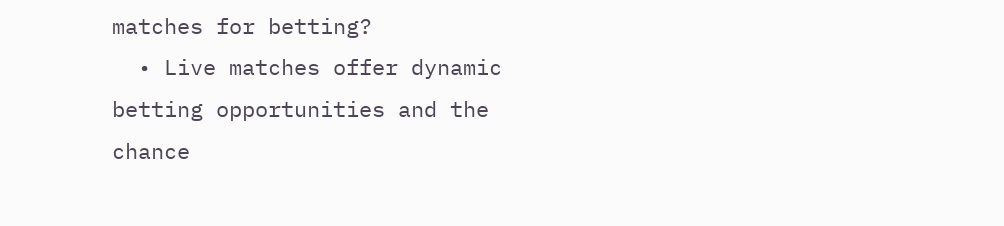matches for betting?
  • Live matches offer dynamic betting opportunities and the chance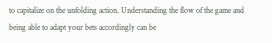to capitalize on the unfolding action. Understanding the flow of the game and being able to adapt your bets accordingly can be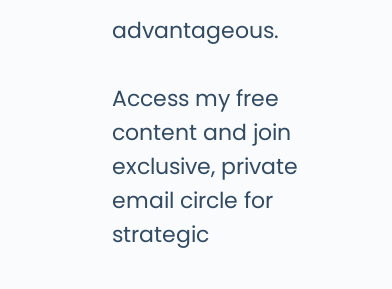advantageous.

Access my free content and join exclusive, private email circle for strategic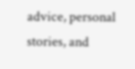advice, personal stories, and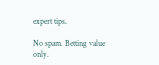expert tips.

No spam. Betting value only.